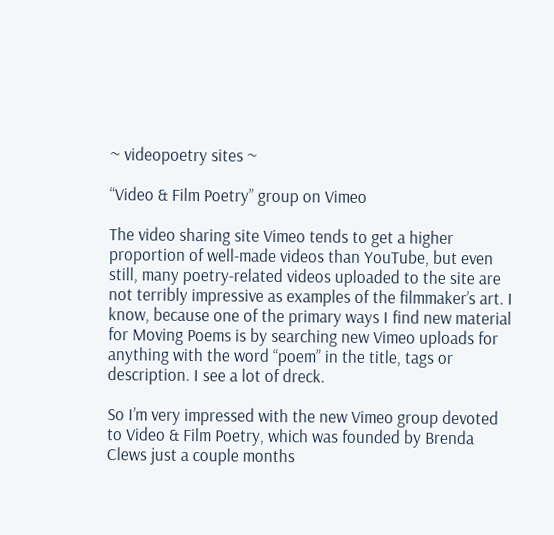~ videopoetry sites ~

“Video & Film Poetry” group on Vimeo

The video sharing site Vimeo tends to get a higher proportion of well-made videos than YouTube, but even still, many poetry-related videos uploaded to the site are not terribly impressive as examples of the filmmaker’s art. I know, because one of the primary ways I find new material for Moving Poems is by searching new Vimeo uploads for anything with the word “poem” in the title, tags or description. I see a lot of dreck.

So I’m very impressed with the new Vimeo group devoted to Video & Film Poetry, which was founded by Brenda Clews just a couple months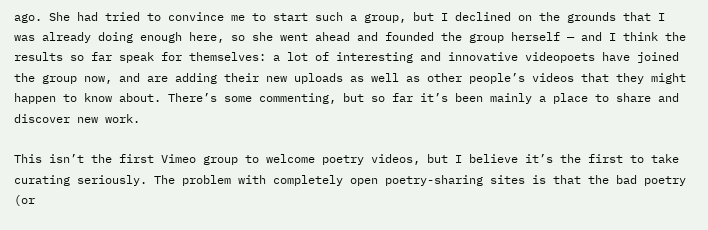ago. She had tried to convince me to start such a group, but I declined on the grounds that I was already doing enough here, so she went ahead and founded the group herself — and I think the results so far speak for themselves: a lot of interesting and innovative videopoets have joined the group now, and are adding their new uploads as well as other people’s videos that they might happen to know about. There’s some commenting, but so far it’s been mainly a place to share and discover new work.

This isn’t the first Vimeo group to welcome poetry videos, but I believe it’s the first to take curating seriously. The problem with completely open poetry-sharing sites is that the bad poetry (or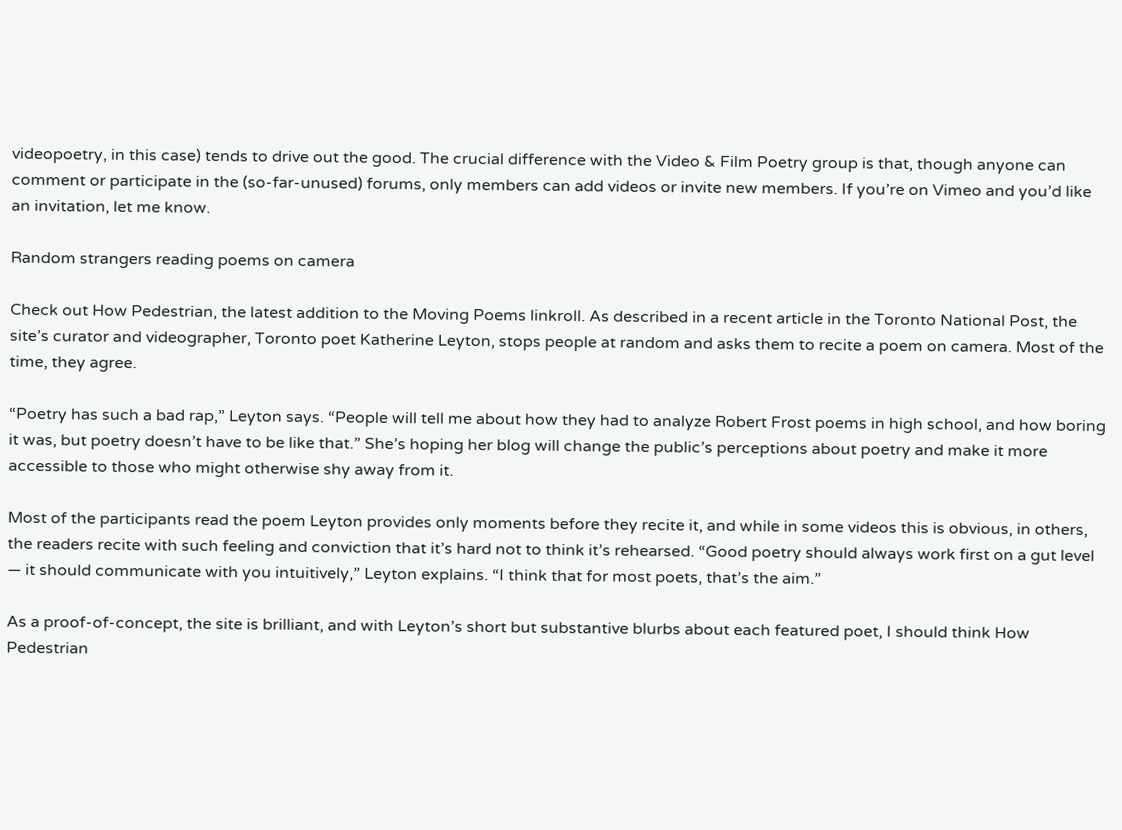videopoetry, in this case) tends to drive out the good. The crucial difference with the Video & Film Poetry group is that, though anyone can comment or participate in the (so-far-unused) forums, only members can add videos or invite new members. If you’re on Vimeo and you’d like an invitation, let me know.

Random strangers reading poems on camera

Check out How Pedestrian, the latest addition to the Moving Poems linkroll. As described in a recent article in the Toronto National Post, the site’s curator and videographer, Toronto poet Katherine Leyton, stops people at random and asks them to recite a poem on camera. Most of the time, they agree.

“Poetry has such a bad rap,” Leyton says. “People will tell me about how they had to analyze Robert Frost poems in high school, and how boring it was, but poetry doesn’t have to be like that.” She’s hoping her blog will change the public’s perceptions about poetry and make it more accessible to those who might otherwise shy away from it.

Most of the participants read the poem Leyton provides only moments before they recite it, and while in some videos this is obvious, in others, the readers recite with such feeling and conviction that it’s hard not to think it’s rehearsed. “Good poetry should always work first on a gut level — it should communicate with you intuitively,” Leyton explains. “I think that for most poets, that’s the aim.”

As a proof-of-concept, the site is brilliant, and with Leyton’s short but substantive blurbs about each featured poet, I should think How Pedestrian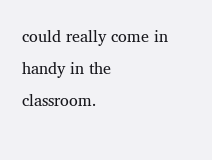could really come in handy in the classroom.